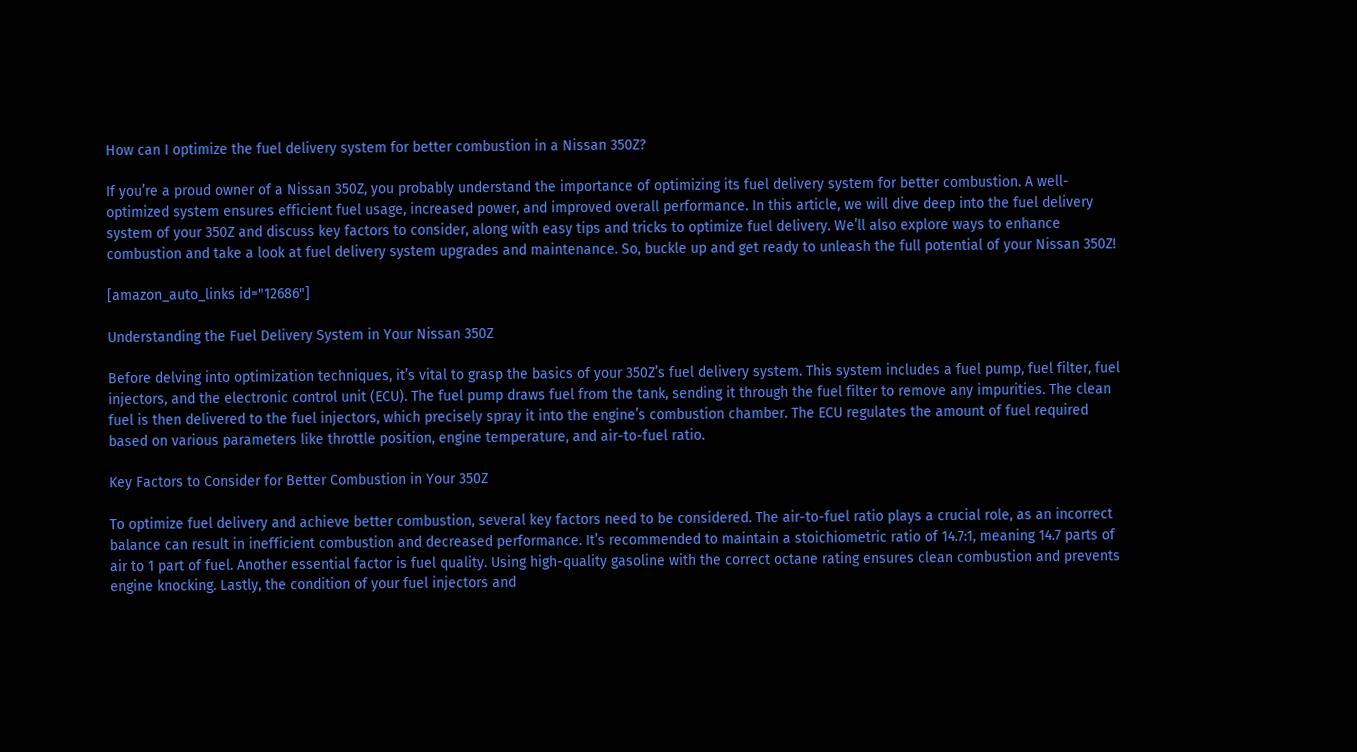How can I optimize the fuel delivery system for better combustion in a Nissan 350Z?

If you’re a proud owner of a Nissan 350Z, you probably understand the importance of optimizing its fuel delivery system for better combustion. A well-optimized system ensures efficient fuel usage, increased power, and improved overall performance. In this article, we will dive deep into the fuel delivery system of your 350Z and discuss key factors to consider, along with easy tips and tricks to optimize fuel delivery. We’ll also explore ways to enhance combustion and take a look at fuel delivery system upgrades and maintenance. So, buckle up and get ready to unleash the full potential of your Nissan 350Z!

[amazon_auto_links id="12686"]

Understanding the Fuel Delivery System in Your Nissan 350Z

Before delving into optimization techniques, it’s vital to grasp the basics of your 350Z’s fuel delivery system. This system includes a fuel pump, fuel filter, fuel injectors, and the electronic control unit (ECU). The fuel pump draws fuel from the tank, sending it through the fuel filter to remove any impurities. The clean fuel is then delivered to the fuel injectors, which precisely spray it into the engine’s combustion chamber. The ECU regulates the amount of fuel required based on various parameters like throttle position, engine temperature, and air-to-fuel ratio.

Key Factors to Consider for Better Combustion in Your 350Z

To optimize fuel delivery and achieve better combustion, several key factors need to be considered. The air-to-fuel ratio plays a crucial role, as an incorrect balance can result in inefficient combustion and decreased performance. It’s recommended to maintain a stoichiometric ratio of 14.7:1, meaning 14.7 parts of air to 1 part of fuel. Another essential factor is fuel quality. Using high-quality gasoline with the correct octane rating ensures clean combustion and prevents engine knocking. Lastly, the condition of your fuel injectors and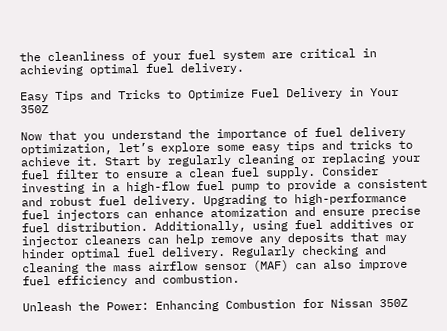the cleanliness of your fuel system are critical in achieving optimal fuel delivery.

Easy Tips and Tricks to Optimize Fuel Delivery in Your 350Z

Now that you understand the importance of fuel delivery optimization, let’s explore some easy tips and tricks to achieve it. Start by regularly cleaning or replacing your fuel filter to ensure a clean fuel supply. Consider investing in a high-flow fuel pump to provide a consistent and robust fuel delivery. Upgrading to high-performance fuel injectors can enhance atomization and ensure precise fuel distribution. Additionally, using fuel additives or injector cleaners can help remove any deposits that may hinder optimal fuel delivery. Regularly checking and cleaning the mass airflow sensor (MAF) can also improve fuel efficiency and combustion.

Unleash the Power: Enhancing Combustion for Nissan 350Z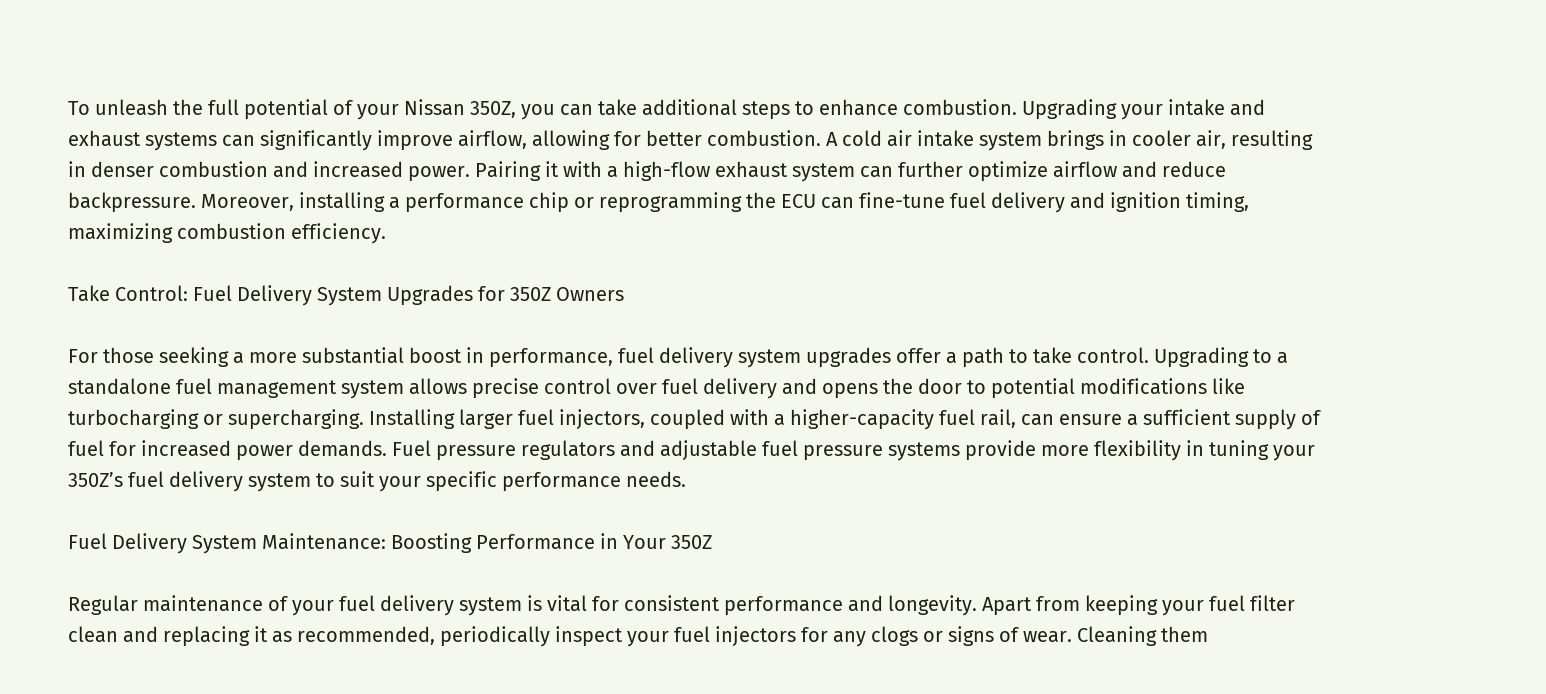To unleash the full potential of your Nissan 350Z, you can take additional steps to enhance combustion. Upgrading your intake and exhaust systems can significantly improve airflow, allowing for better combustion. A cold air intake system brings in cooler air, resulting in denser combustion and increased power. Pairing it with a high-flow exhaust system can further optimize airflow and reduce backpressure. Moreover, installing a performance chip or reprogramming the ECU can fine-tune fuel delivery and ignition timing, maximizing combustion efficiency.

Take Control: Fuel Delivery System Upgrades for 350Z Owners

For those seeking a more substantial boost in performance, fuel delivery system upgrades offer a path to take control. Upgrading to a standalone fuel management system allows precise control over fuel delivery and opens the door to potential modifications like turbocharging or supercharging. Installing larger fuel injectors, coupled with a higher-capacity fuel rail, can ensure a sufficient supply of fuel for increased power demands. Fuel pressure regulators and adjustable fuel pressure systems provide more flexibility in tuning your 350Z’s fuel delivery system to suit your specific performance needs.

Fuel Delivery System Maintenance: Boosting Performance in Your 350Z

Regular maintenance of your fuel delivery system is vital for consistent performance and longevity. Apart from keeping your fuel filter clean and replacing it as recommended, periodically inspect your fuel injectors for any clogs or signs of wear. Cleaning them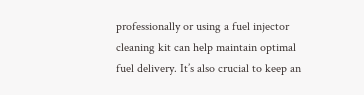professionally or using a fuel injector cleaning kit can help maintain optimal fuel delivery. It’s also crucial to keep an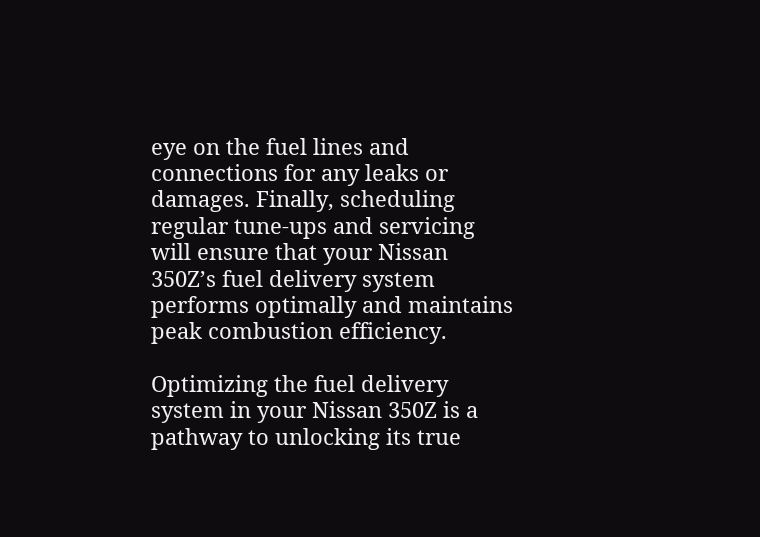eye on the fuel lines and connections for any leaks or damages. Finally, scheduling regular tune-ups and servicing will ensure that your Nissan 350Z’s fuel delivery system performs optimally and maintains peak combustion efficiency.

Optimizing the fuel delivery system in your Nissan 350Z is a pathway to unlocking its true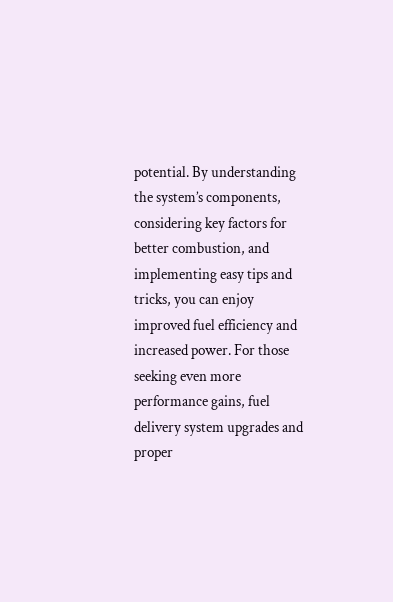potential. By understanding the system’s components, considering key factors for better combustion, and implementing easy tips and tricks, you can enjoy improved fuel efficiency and increased power. For those seeking even more performance gains, fuel delivery system upgrades and proper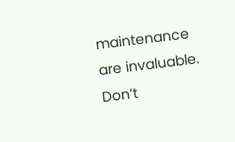maintenance are invaluable. Don’t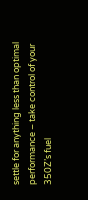settle for anything less than optimal performance – take control of your 350Z’s fuel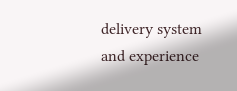delivery system and experience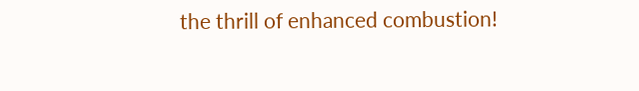the thrill of enhanced combustion!